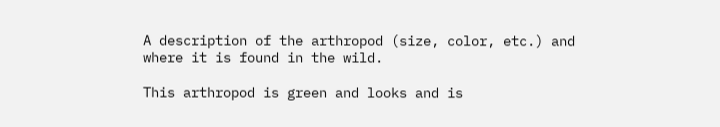A description of the arthropod (size, color, etc.) and where it is found in the wild.

This arthropod is green and looks and is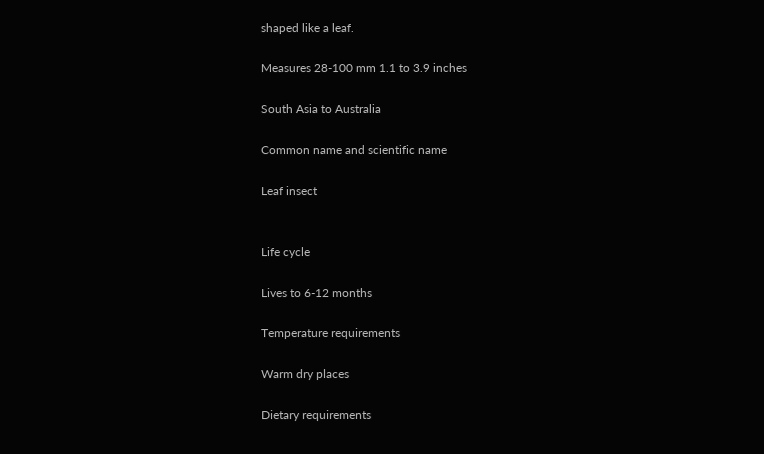shaped like a leaf.

Measures 28-100 mm 1.1 to 3.9 inches

South Asia to Australia

Common name and scientific name

Leaf insect


Life cycle

Lives to 6-12 months

Temperature requirements

Warm dry places

Dietary requirements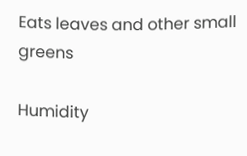Eats leaves and other small greens

Humidity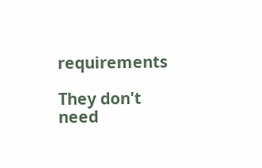requirements

They don't need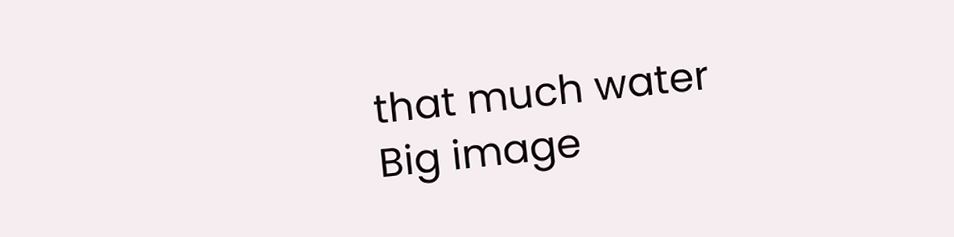that much water
Big image